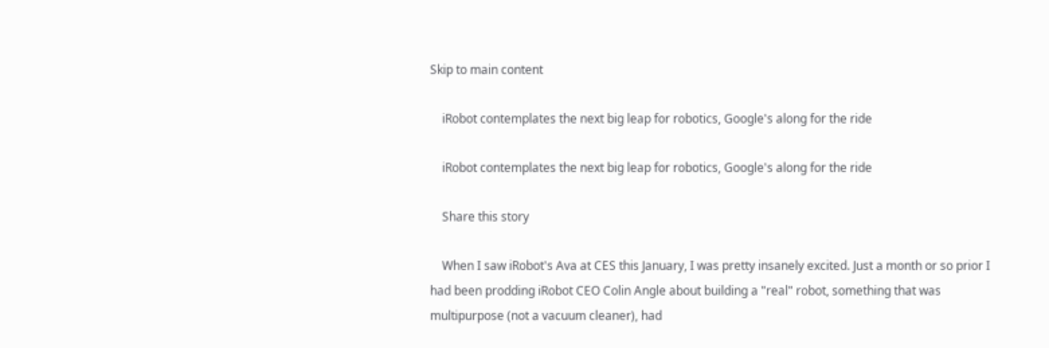Skip to main content

    iRobot contemplates the next big leap for robotics, Google's along for the ride

    iRobot contemplates the next big leap for robotics, Google's along for the ride

    Share this story

    When I saw iRobot's Ava at CES this January, I was pretty insanely excited. Just a month or so prior I had been prodding iRobot CEO Colin Angle about building a "real" robot, something that was multipurpose (not a vacuum cleaner), had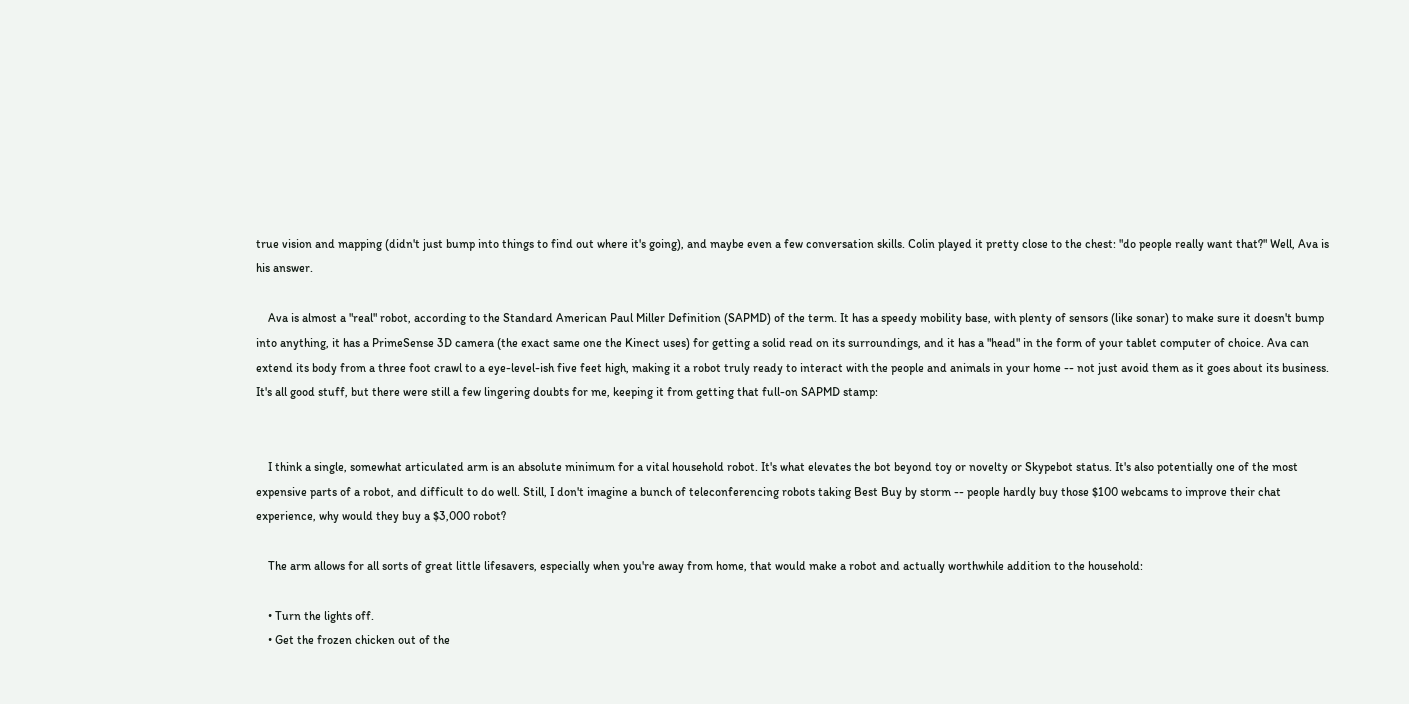true vision and mapping (didn't just bump into things to find out where it's going), and maybe even a few conversation skills. Colin played it pretty close to the chest: "do people really want that?" Well, Ava is his answer.

    Ava is almost a "real" robot, according to the Standard American Paul Miller Definition (SAPMD) of the term. It has a speedy mobility base, with plenty of sensors (like sonar) to make sure it doesn't bump into anything, it has a PrimeSense 3D camera (the exact same one the Kinect uses) for getting a solid read on its surroundings, and it has a "head" in the form of your tablet computer of choice. Ava can extend its body from a three foot crawl to a eye-level-ish five feet high, making it a robot truly ready to interact with the people and animals in your home -- not just avoid them as it goes about its business. It's all good stuff, but there were still a few lingering doubts for me, keeping it from getting that full-on SAPMD stamp:


    I think a single, somewhat articulated arm is an absolute minimum for a vital household robot. It's what elevates the bot beyond toy or novelty or Skypebot status. It's also potentially one of the most expensive parts of a robot, and difficult to do well. Still, I don't imagine a bunch of teleconferencing robots taking Best Buy by storm -- people hardly buy those $100 webcams to improve their chat experience, why would they buy a $3,000 robot?

    The arm allows for all sorts of great little lifesavers, especially when you're away from home, that would make a robot and actually worthwhile addition to the household:

    • Turn the lights off.
    • Get the frozen chicken out of the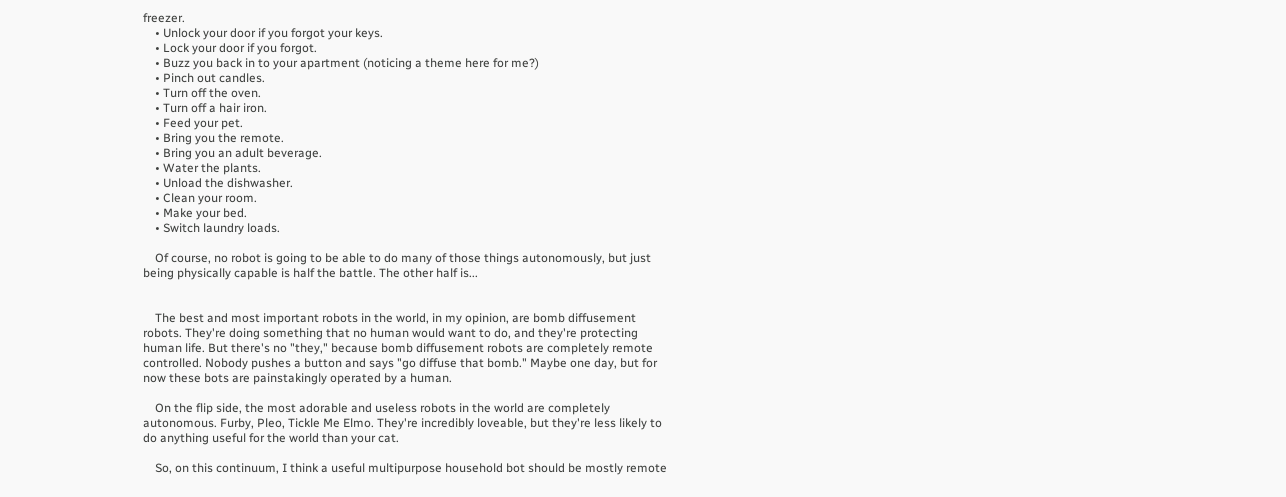freezer.
    • Unlock your door if you forgot your keys.
    • Lock your door if you forgot.
    • Buzz you back in to your apartment (noticing a theme here for me?)
    • Pinch out candles.
    • Turn off the oven.
    • Turn off a hair iron.
    • Feed your pet.
    • Bring you the remote.
    • Bring you an adult beverage.
    • Water the plants.
    • Unload the dishwasher.
    • Clean your room.
    • Make your bed.
    • Switch laundry loads.

    Of course, no robot is going to be able to do many of those things autonomously, but just being physically capable is half the battle. The other half is...


    The best and most important robots in the world, in my opinion, are bomb diffusement robots. They're doing something that no human would want to do, and they're protecting human life. But there's no "they," because bomb diffusement robots are completely remote controlled. Nobody pushes a button and says "go diffuse that bomb." Maybe one day, but for now these bots are painstakingly operated by a human.

    On the flip side, the most adorable and useless robots in the world are completely autonomous. Furby, Pleo, Tickle Me Elmo. They're incredibly loveable, but they're less likely to do anything useful for the world than your cat.

    So, on this continuum, I think a useful multipurpose household bot should be mostly remote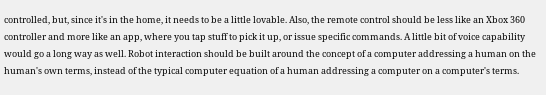controlled, but, since it's in the home, it needs to be a little lovable. Also, the remote control should be less like an Xbox 360 controller and more like an app, where you tap stuff to pick it up, or issue specific commands. A little bit of voice capability would go a long way as well. Robot interaction should be built around the concept of a computer addressing a human on the human's own terms, instead of the typical computer equation of a human addressing a computer on a computer's terms.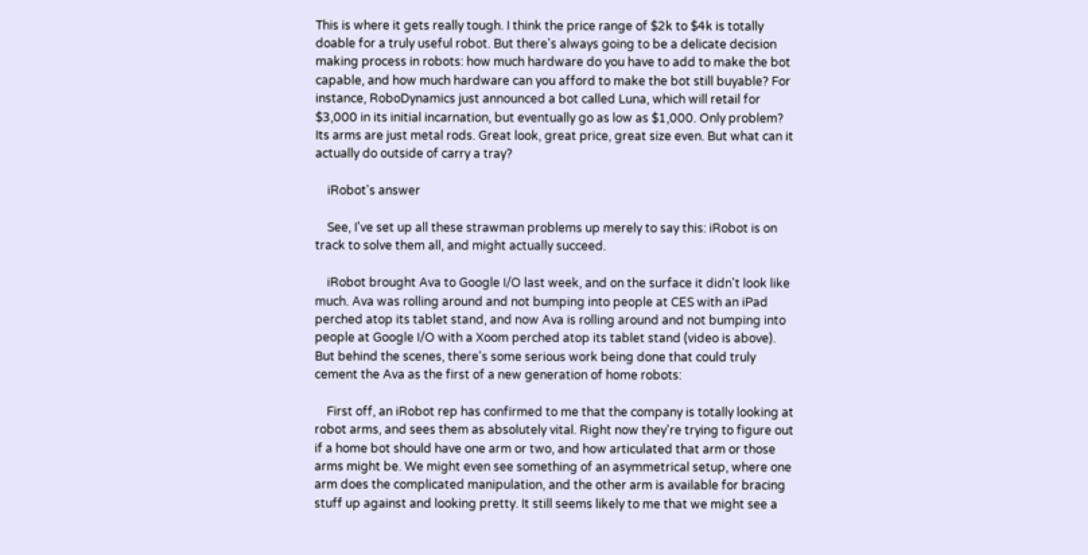This is where it gets really tough. I think the price range of $2k to $4k is totally doable for a truly useful robot. But there's always going to be a delicate decision making process in robots: how much hardware do you have to add to make the bot capable, and how much hardware can you afford to make the bot still buyable? For instance, RoboDynamics just announced a bot called Luna, which will retail for $3,000 in its initial incarnation, but eventually go as low as $1,000. Only problem? Its arms are just metal rods. Great look, great price, great size even. But what can it actually do outside of carry a tray?

    iRobot's answer

    See, I've set up all these strawman problems up merely to say this: iRobot is on track to solve them all, and might actually succeed.

    iRobot brought Ava to Google I/O last week, and on the surface it didn't look like much. Ava was rolling around and not bumping into people at CES with an iPad perched atop its tablet stand, and now Ava is rolling around and not bumping into people at Google I/O with a Xoom perched atop its tablet stand (video is above). But behind the scenes, there's some serious work being done that could truly cement the Ava as the first of a new generation of home robots:

    First off, an iRobot rep has confirmed to me that the company is totally looking at robot arms, and sees them as absolutely vital. Right now they're trying to figure out if a home bot should have one arm or two, and how articulated that arm or those arms might be. We might even see something of an asymmetrical setup, where one arm does the complicated manipulation, and the other arm is available for bracing stuff up against and looking pretty. It still seems likely to me that we might see a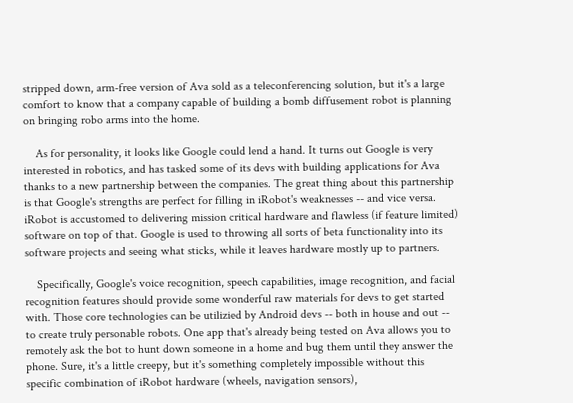stripped down, arm-free version of Ava sold as a teleconferencing solution, but it's a large comfort to know that a company capable of building a bomb diffusement robot is planning on bringing robo arms into the home.

    As for personality, it looks like Google could lend a hand. It turns out Google is very interested in robotics, and has tasked some of its devs with building applications for Ava thanks to a new partnership between the companies. The great thing about this partnership is that Google's strengths are perfect for filling in iRobot's weaknesses -- and vice versa. iRobot is accustomed to delivering mission critical hardware and flawless (if feature limited) software on top of that. Google is used to throwing all sorts of beta functionality into its software projects and seeing what sticks, while it leaves hardware mostly up to partners.

    Specifically, Google's voice recognition, speech capabilities, image recognition, and facial recognition features should provide some wonderful raw materials for devs to get started with. Those core technologies can be utilizied by Android devs -- both in house and out -- to create truly personable robots. One app that's already being tested on Ava allows you to remotely ask the bot to hunt down someone in a home and bug them until they answer the phone. Sure, it's a little creepy, but it's something completely impossible without this specific combination of iRobot hardware (wheels, navigation sensors),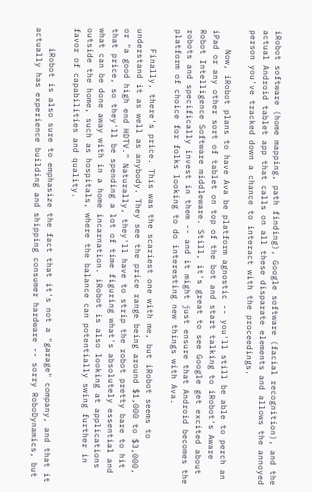iRobot software (home mapping, path finding), Google software (facial recognition), and the actual Android tablet app that calls on all these disparate elements and allows the annoyed person you've tracked down a chance to interact with the proceedings.

    Now, iRobot plans to have Ava be platform agnostic -- you'll still be able to perch an iPad or any other sort of tablet on top of the bot and start talking to iRobot's Aware Robot Intelligence Software middleware. Still, it's great to see Google get excited about robots and specifically invest in them -- and it might just ensure that Android becomes the platform of choice for folks looking to do interesting new things with Ava.

    Finally, there's price. This was the scariest one with me, but iRobot seems to understand it as well as anybody. They see the price range being around $1,000 to $3,000, or "a good high end HDTV." Naturally, they'll have to strip the robot pretty bare to hit that price, so they'll be spending a lot of time figuring what's absolutely essential and what can be done away with in a home incarnation. iRobot is also looking at applications outside the home, such as hospitals, where the balance can potentially swing further in favor of capabilities and quality.

    iRobot is also sure to emphasize the fact that it's not a "garage" company, and that it actually has experience building and shipping consumer hardware -- sorry RoboDynamics, but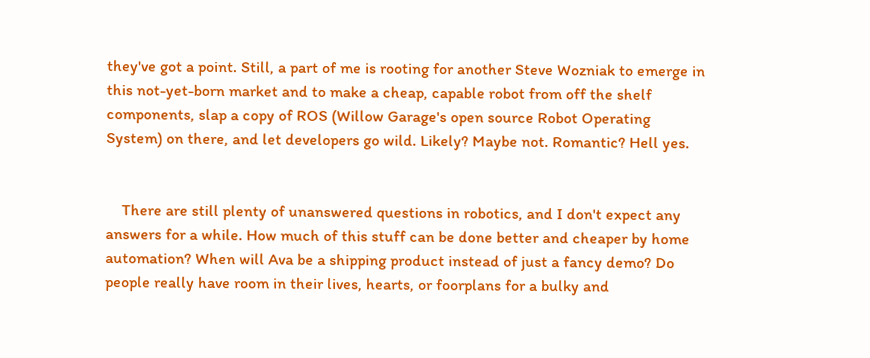they've got a point. Still, a part of me is rooting for another Steve Wozniak to emerge in this not-yet-born market and to make a cheap, capable robot from off the shelf components, slap a copy of ROS (Willow Garage's open source Robot Operating System) on there, and let developers go wild. Likely? Maybe not. Romantic? Hell yes.


    There are still plenty of unanswered questions in robotics, and I don't expect any answers for a while. How much of this stuff can be done better and cheaper by home automation? When will Ava be a shipping product instead of just a fancy demo? Do people really have room in their lives, hearts, or foorplans for a bulky and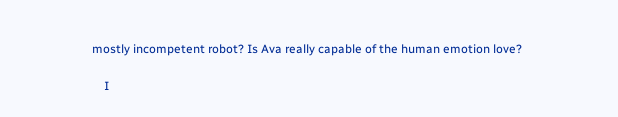mostly incompetent robot? Is Ava really capable of the human emotion love?

    I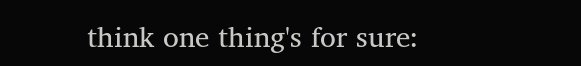think one thing's for sure: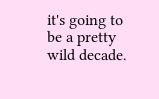it's going to be a pretty wild decade.